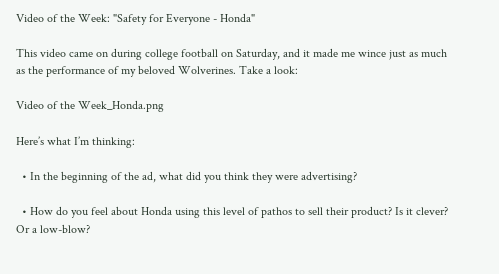Video of the Week: "Safety for Everyone - Honda"

This video came on during college football on Saturday, and it made me wince just as much as the performance of my beloved Wolverines. Take a look:

Video of the Week_Honda.png

Here’s what I’m thinking:

  • In the beginning of the ad, what did you think they were advertising?

  • How do you feel about Honda using this level of pathos to sell their product? Is it clever? Or a low-blow?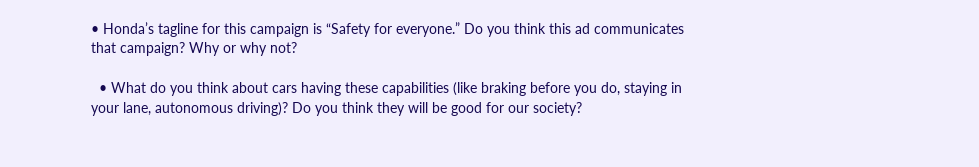• Honda’s tagline for this campaign is “Safety for everyone.” Do you think this ad communicates that campaign? Why or why not?

  • What do you think about cars having these capabilities (like braking before you do, staying in your lane, autonomous driving)? Do you think they will be good for our society?